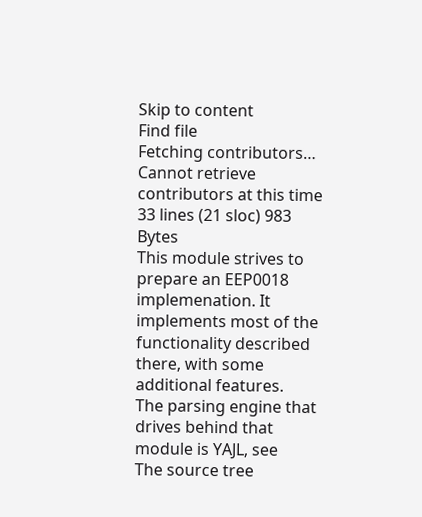Skip to content
Find file
Fetching contributors…
Cannot retrieve contributors at this time
33 lines (21 sloc) 983 Bytes
This module strives to prepare an EEP0018 implemenation. It implements most of the
functionality described there, with some additional features.
The parsing engine that drives behind that module is YAJL, see
The source tree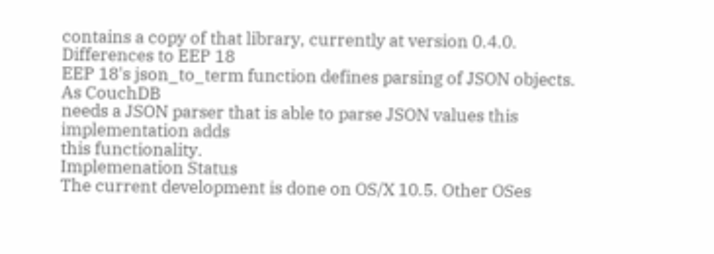contains a copy of that library, currently at version 0.4.0.
Differences to EEP 18
EEP 18's json_to_term function defines parsing of JSON objects. As CouchDB
needs a JSON parser that is able to parse JSON values this implementation adds
this functionality.
Implemenation Status
The current development is done on OS/X 10.5. Other OSes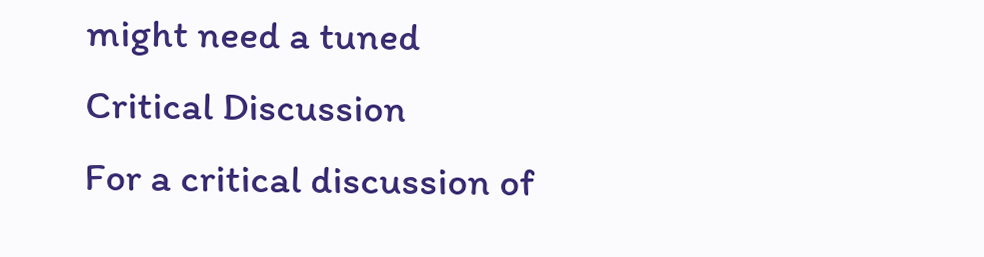might need a tuned
Critical Discussion
For a critical discussion of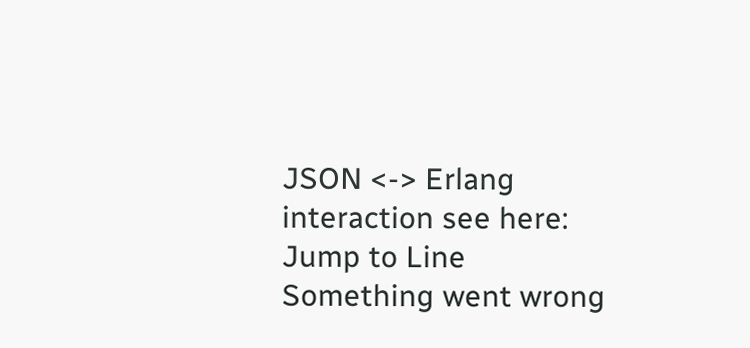JSON <-> Erlang interaction see here:
Jump to Line
Something went wrong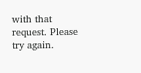with that request. Please try again.